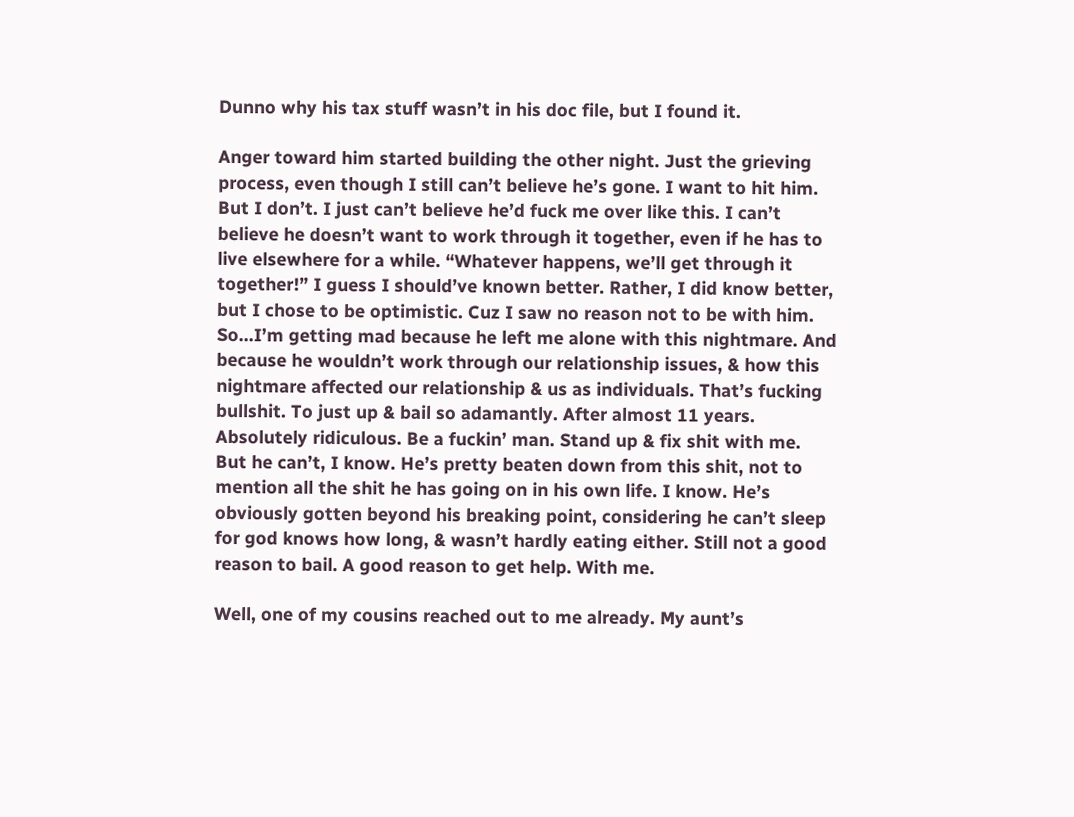Dunno why his tax stuff wasn’t in his doc file, but I found it.

Anger toward him started building the other night. Just the grieving process, even though I still can’t believe he’s gone. I want to hit him. But I don’t. I just can’t believe he’d fuck me over like this. I can’t believe he doesn’t want to work through it together, even if he has to live elsewhere for a while. “Whatever happens, we’ll get through it together!” I guess I should’ve known better. Rather, I did know better, but I chose to be optimistic. Cuz I saw no reason not to be with him. So…I’m getting mad because he left me alone with this nightmare. And because he wouldn’t work through our relationship issues, & how this nightmare affected our relationship & us as individuals. That’s fucking bullshit. To just up & bail so adamantly. After almost 11 years. Absolutely ridiculous. Be a fuckin’ man. Stand up & fix shit with me. But he can’t, I know. He’s pretty beaten down from this shit, not to mention all the shit he has going on in his own life. I know. He’s obviously gotten beyond his breaking point, considering he can’t sleep for god knows how long, & wasn’t hardly eating either. Still not a good reason to bail. A good reason to get help. With me.

Well, one of my cousins reached out to me already. My aunt’s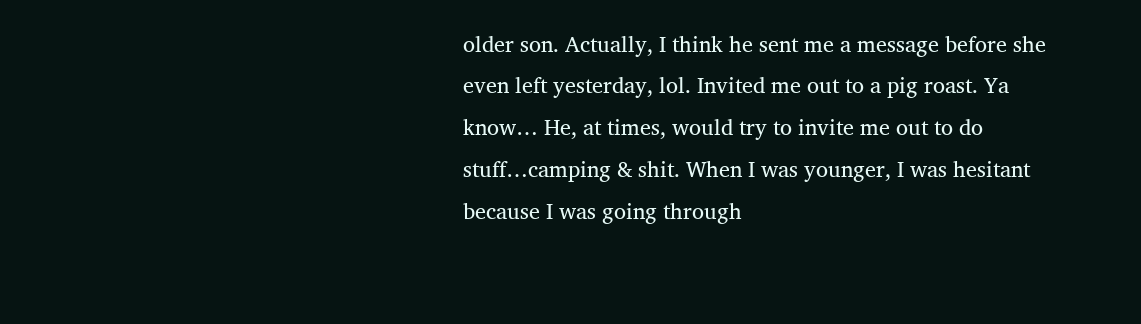older son. Actually, I think he sent me a message before she even left yesterday, lol. Invited me out to a pig roast. Ya know… He, at times, would try to invite me out to do stuff…camping & shit. When I was younger, I was hesitant because I was going through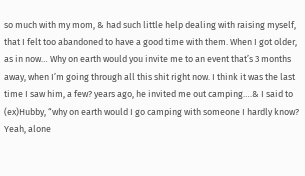so much with my mom, & had such little help dealing with raising myself, that I felt too abandoned to have a good time with them. When I got older, as in now… Why on earth would you invite me to an event that’s 3 months away, when I’m going through all this shit right now. I think it was the last time I saw him, a few? years ago, he invited me out camping….& I said to (ex)Hubby, “why on earth would I go camping with someone I hardly know? Yeah, alone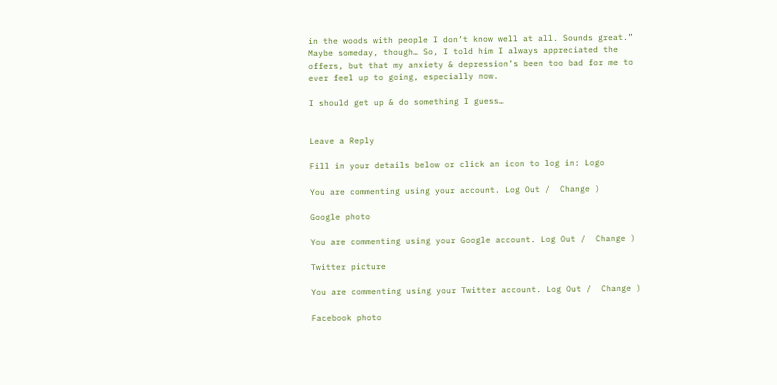in the woods with people I don’t know well at all. Sounds great.” Maybe someday, though… So, I told him I always appreciated the offers, but that my anxiety & depression’s been too bad for me to ever feel up to going, especially now.

I should get up & do something I guess…


Leave a Reply

Fill in your details below or click an icon to log in: Logo

You are commenting using your account. Log Out /  Change )

Google photo

You are commenting using your Google account. Log Out /  Change )

Twitter picture

You are commenting using your Twitter account. Log Out /  Change )

Facebook photo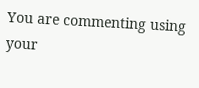You are commenting using your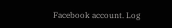Facebook account. Log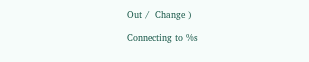Out /  Change )

Connecting to %s